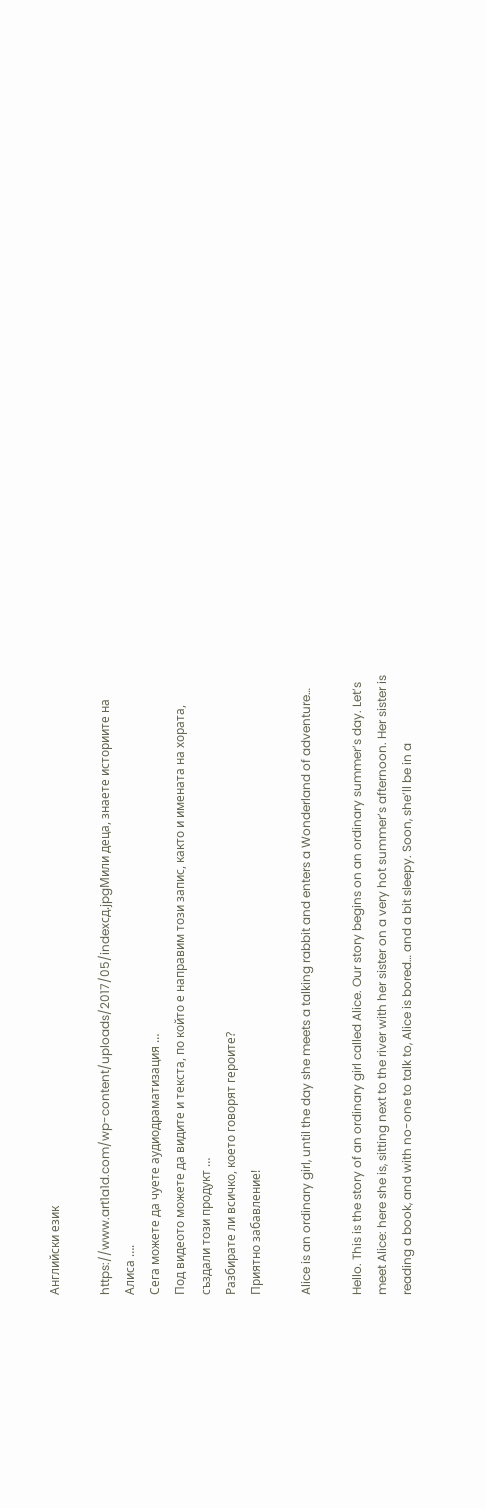Английски език

https://www.art1a1d.com/wp-content/uploads/2017/05/indexсд.jpgМили деца, знаете историите на Алиса ….
Сега можете да чуете аудиодраматизация …
Под видеото можете да видите и текста, по който е направим този запис, както и имената на хората,  създали този продукт …
Разбирате ли всичко, което говорят героите?
Приятно забавление!

Alice is an ordinary girl, until the day she meets a talking rabbit and enters a Wonderland of adventure…

Hello. This is the story of an ordinary girl called Alice. Our story begins on an ordinary summer’s day. Let’s meet Alice: here she is, sitting next to the river with her sister on a very hot summer’s afternoon. Her sister is reading a book, and with no-one to talk to, Alice is bored… and a bit sleepy. Soon, she’ll be in a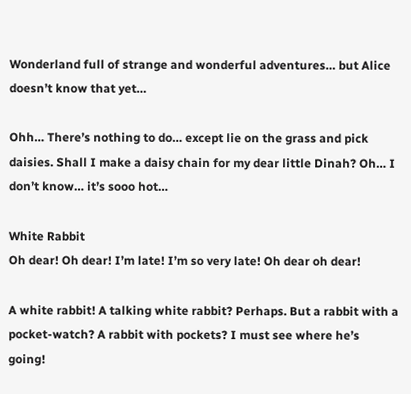Wonderland full of strange and wonderful adventures… but Alice doesn’t know that yet…

Ohh… There’s nothing to do… except lie on the grass and pick daisies. Shall I make a daisy chain for my dear little Dinah? Oh… I don’t know… it’s sooo hot…

White Rabbit
Oh dear! Oh dear! I’m late! I’m so very late! Oh dear oh dear!

A white rabbit! A talking white rabbit? Perhaps. But a rabbit with a pocket-watch? A rabbit with pockets? I must see where he’s going!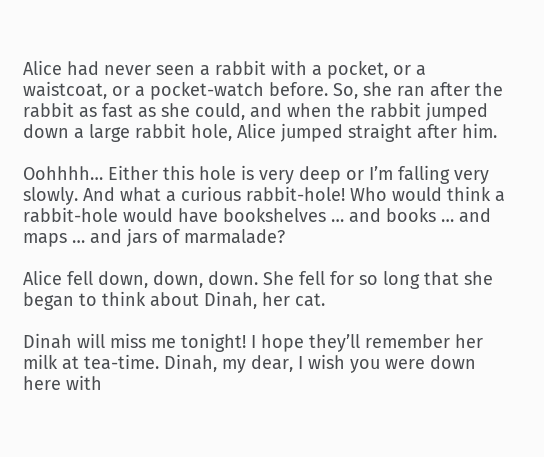Alice had never seen a rabbit with a pocket, or a waistcoat, or a pocket-watch before. So, she ran after the rabbit as fast as she could, and when the rabbit jumped down a large rabbit hole, Alice jumped straight after him.

Oohhhh… Either this hole is very deep or I’m falling very slowly. And what a curious rabbit-hole! Who would think a rabbit-hole would have bookshelves … and books … and maps … and jars of marmalade?

Alice fell down, down, down. She fell for so long that she began to think about Dinah, her cat.

Dinah will miss me tonight! I hope they’ll remember her milk at tea-time. Dinah, my dear, I wish you were down here with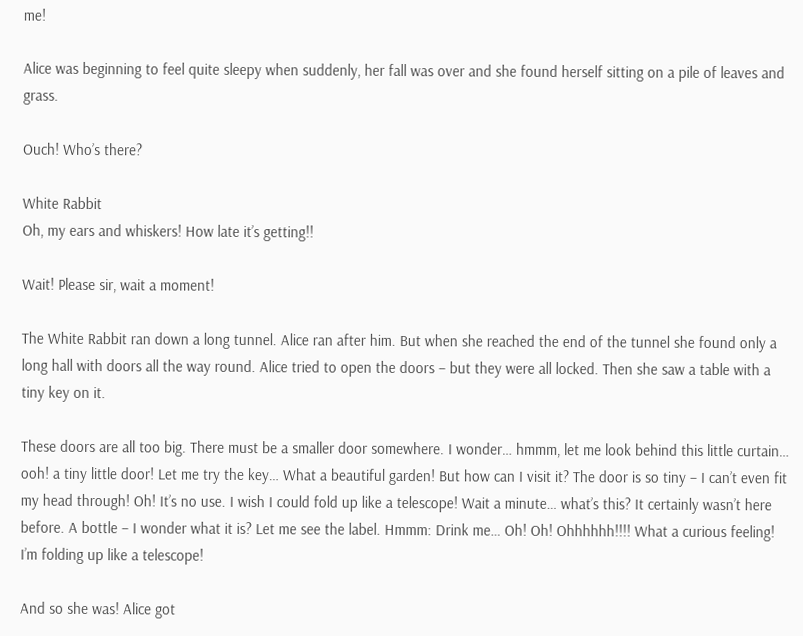me!

Alice was beginning to feel quite sleepy when suddenly, her fall was over and she found herself sitting on a pile of leaves and grass.

Ouch! Who’s there?

White Rabbit
Oh, my ears and whiskers! How late it’s getting!!

Wait! Please sir, wait a moment!

The White Rabbit ran down a long tunnel. Alice ran after him. But when she reached the end of the tunnel she found only a long hall with doors all the way round. Alice tried to open the doors – but they were all locked. Then she saw a table with a tiny key on it.

These doors are all too big. There must be a smaller door somewhere. I wonder… hmmm, let me look behind this little curtain… ooh! a tiny little door! Let me try the key… What a beautiful garden! But how can I visit it? The door is so tiny – I can’t even fit my head through! Oh! It’s no use. I wish I could fold up like a telescope! Wait a minute… what’s this? It certainly wasn’t here before. A bottle – I wonder what it is? Let me see the label. Hmmm: Drink me… Oh! Oh! Ohhhhhh!!!! What a curious feeling! I’m folding up like a telescope!

And so she was! Alice got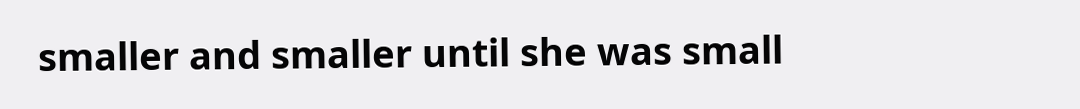smaller and smaller until she was small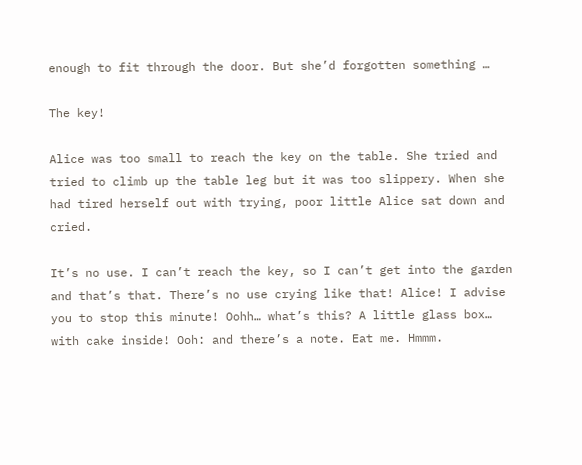enough to fit through the door. But she’d forgotten something …

The key!

Alice was too small to reach the key on the table. She tried and tried to climb up the table leg but it was too slippery. When she had tired herself out with trying, poor little Alice sat down and cried.

It’s no use. I can’t reach the key, so I can’t get into the garden and that’s that. There’s no use crying like that! Alice! I advise you to stop this minute! Oohh… what’s this? A little glass box… with cake inside! Ooh: and there’s a note. Eat me. Hmmm.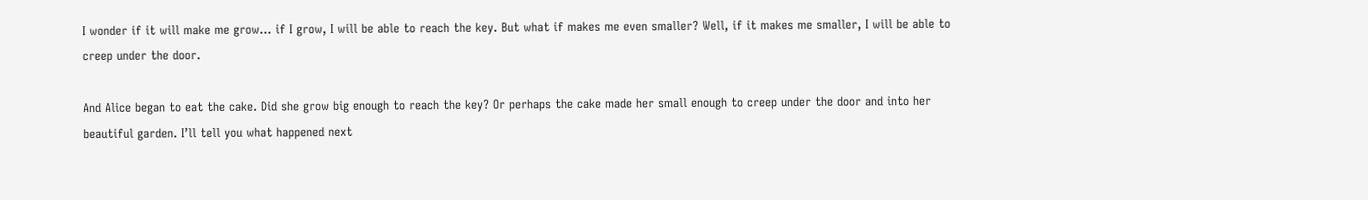I wonder if it will make me grow… if I grow, I will be able to reach the key. But what if makes me even smaller? Well, if it makes me smaller, I will be able to creep under the door.

And Alice began to eat the cake. Did she grow big enough to reach the key? Or perhaps the cake made her small enough to creep under the door and into her beautiful garden. I’ll tell you what happened next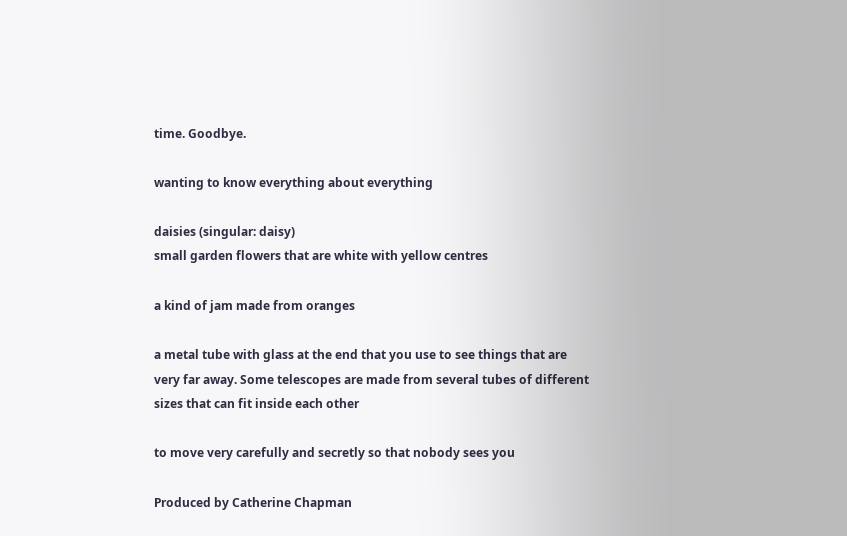time. Goodbye.

wanting to know everything about everything

daisies (singular: daisy)
small garden flowers that are white with yellow centres

a kind of jam made from oranges

a metal tube with glass at the end that you use to see things that are very far away. Some telescopes are made from several tubes of different sizes that can fit inside each other

to move very carefully and secretly so that nobody sees you

Produced by Catherine Chapman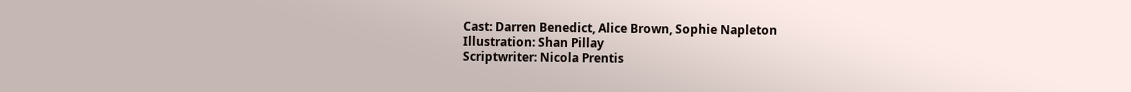Cast: Darren Benedict, Alice Brown, Sophie Napleton
Illustration: Shan Pillay
Scriptwriter: Nicola Prentis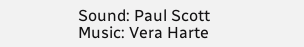Sound: Paul Scott
Music: Vera Harte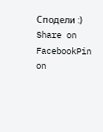Сподели :) Share on FacebookPin on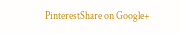PinterestShare on Google+